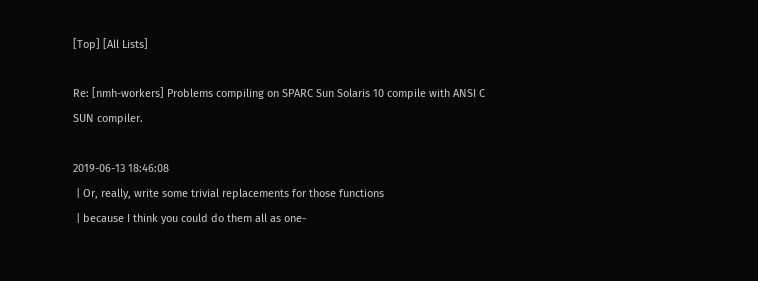[Top] [All Lists]

Re: [nmh-workers] Problems compiling on SPARC Sun Solaris 10 compile with ANSI C SUN compiler.

2019-06-13 18:46:08
 | Or, really, write some trivial replacements for those functions
 | because I think you could do them all as one-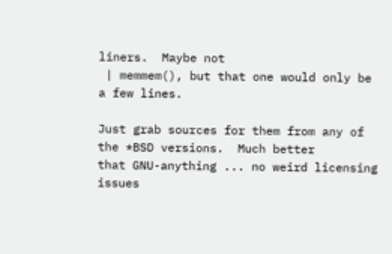liners.  Maybe not
 | memmem(), but that one would only be a few lines.

Just grab sources for them from any of the *BSD versions.  Much better
that GNU-anything ... no weird licensing issues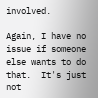involved.

Again, I have no issue if someone else wants to do that.  It's just
not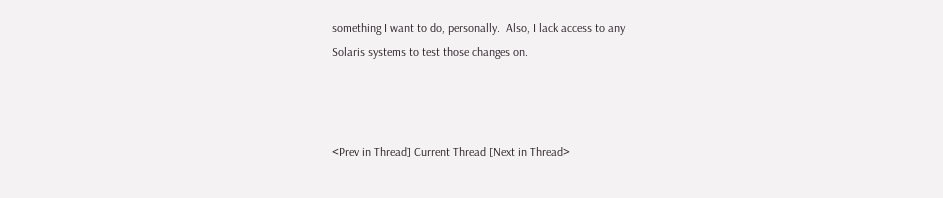something I want to do, personally.  Also, I lack access to any
Solaris systems to test those changes on.



<Prev in Thread] Current Thread [Next in Thread>